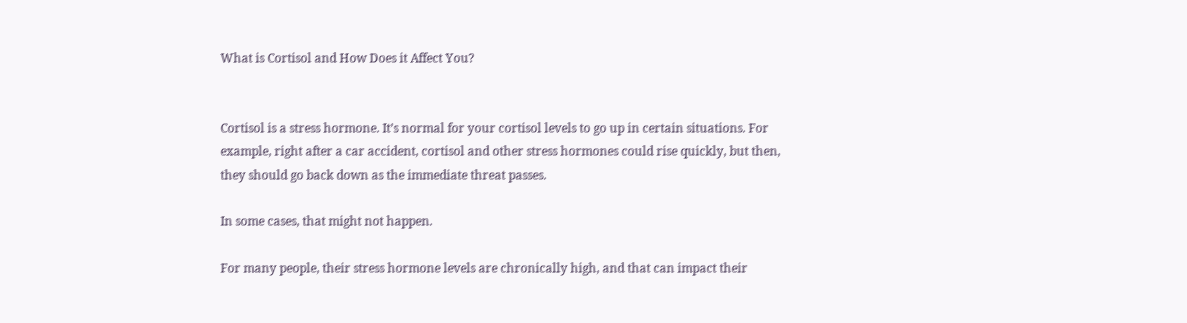What is Cortisol and How Does it Affect You?


Cortisol is a stress hormone. It’s normal for your cortisol levels to go up in certain situations. For example, right after a car accident, cortisol and other stress hormones could rise quickly, but then, they should go back down as the immediate threat passes.

In some cases, that might not happen.

For many people, their stress hormone levels are chronically high, and that can impact their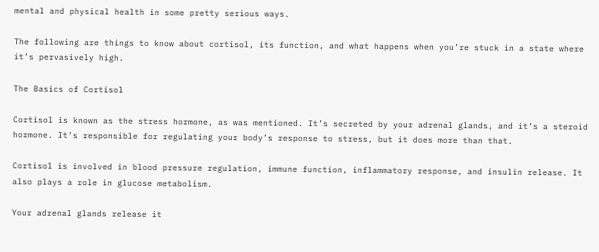mental and physical health in some pretty serious ways.

The following are things to know about cortisol, its function, and what happens when you’re stuck in a state where it’s pervasively high.

The Basics of Cortisol

Cortisol is known as the stress hormone, as was mentioned. It’s secreted by your adrenal glands, and it’s a steroid hormone. It’s responsible for regulating your body’s response to stress, but it does more than that.

Cortisol is involved in blood pressure regulation, immune function, inflammatory response, and insulin release. It also plays a role in glucose metabolism.

Your adrenal glands release it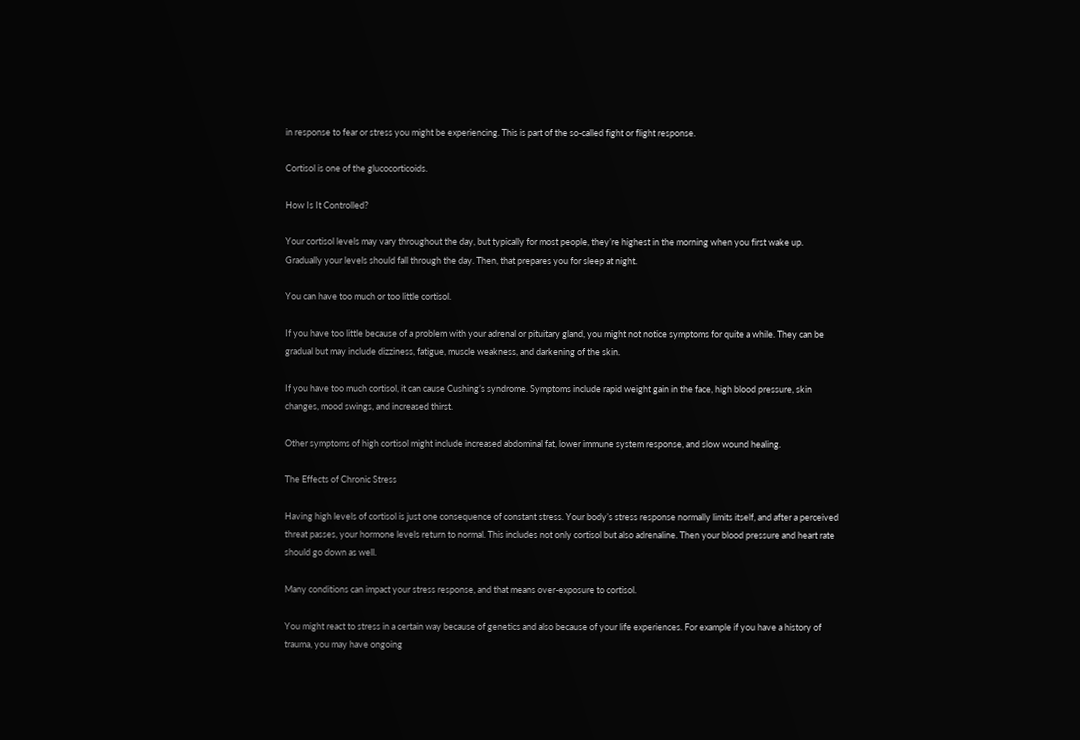in response to fear or stress you might be experiencing. This is part of the so-called fight or flight response.

Cortisol is one of the glucocorticoids.

How Is It Controlled?

Your cortisol levels may vary throughout the day, but typically for most people, they’re highest in the morning when you first wake up. Gradually your levels should fall through the day. Then, that prepares you for sleep at night.

You can have too much or too little cortisol.

If you have too little because of a problem with your adrenal or pituitary gland, you might not notice symptoms for quite a while. They can be gradual but may include dizziness, fatigue, muscle weakness, and darkening of the skin.

If you have too much cortisol, it can cause Cushing’s syndrome. Symptoms include rapid weight gain in the face, high blood pressure, skin changes, mood swings, and increased thirst.

Other symptoms of high cortisol might include increased abdominal fat, lower immune system response, and slow wound healing.

The Effects of Chronic Stress

Having high levels of cortisol is just one consequence of constant stress. Your body’s stress response normally limits itself, and after a perceived threat passes, your hormone levels return to normal. This includes not only cortisol but also adrenaline. Then your blood pressure and heart rate should go down as well.

Many conditions can impact your stress response, and that means over-exposure to cortisol.

You might react to stress in a certain way because of genetics and also because of your life experiences. For example if you have a history of trauma, you may have ongoing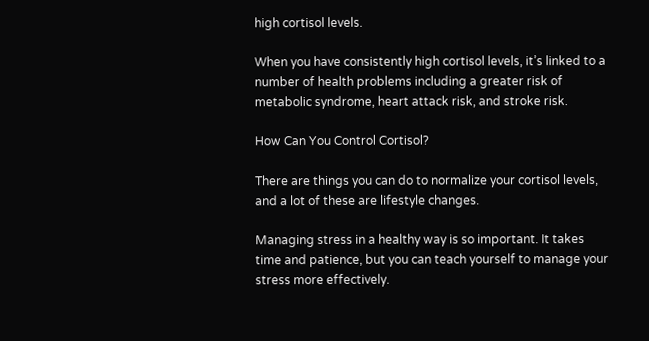high cortisol levels.

When you have consistently high cortisol levels, it’s linked to a number of health problems including a greater risk of metabolic syndrome, heart attack risk, and stroke risk.

How Can You Control Cortisol?

There are things you can do to normalize your cortisol levels, and a lot of these are lifestyle changes.

Managing stress in a healthy way is so important. It takes time and patience, but you can teach yourself to manage your stress more effectively.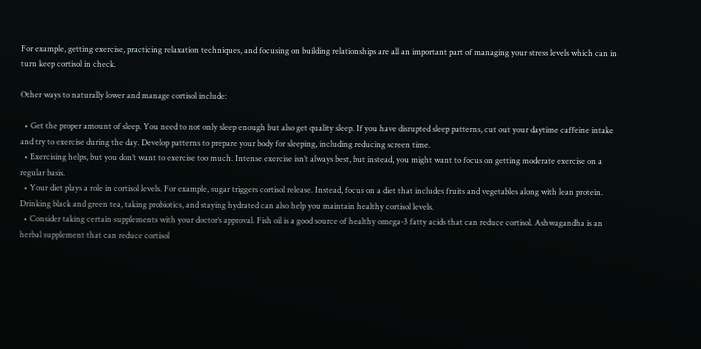For example, getting exercise, practicing relaxation techniques, and focusing on building relationships are all an important part of managing your stress levels which can in turn keep cortisol in check.

Other ways to naturally lower and manage cortisol include:

  • Get the proper amount of sleep. You need to not only sleep enough but also get quality sleep. If you have disrupted sleep patterns, cut out your daytime caffeine intake and try to exercise during the day. Develop patterns to prepare your body for sleeping, including reducing screen time.
  • Exercising helps, but you don’t want to exercise too much. Intense exercise isn’t always best, but instead, you might want to focus on getting moderate exercise on a regular basis.
  • Your diet plays a role in cortisol levels. For example, sugar triggers cortisol release. Instead, focus on a diet that includes fruits and vegetables along with lean protein. Drinking black and green tea, taking probiotics, and staying hydrated can also help you maintain healthy cortisol levels.
  • Consider taking certain supplements with your doctor’s approval. Fish oil is a good source of healthy omega-3 fatty acids that can reduce cortisol. Ashwagandha is an herbal supplement that can reduce cortisol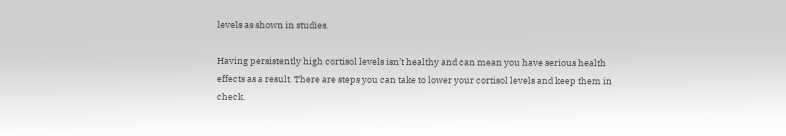levels as shown in studies.

Having persistently high cortisol levels isn’t healthy and can mean you have serious health effects as a result. There are steps you can take to lower your cortisol levels and keep them in check.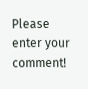Please enter your comment!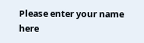Please enter your name here